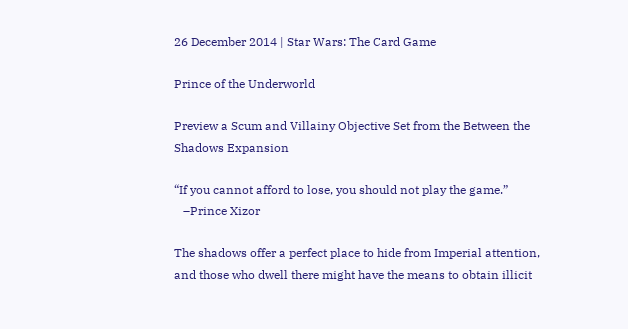26 December 2014 | Star Wars: The Card Game

Prince of the Underworld

Preview a Scum and Villainy Objective Set from the Between the Shadows Expansion

“If you cannot afford to lose, you should not play the game.”
   –Prince Xizor

The shadows offer a perfect place to hide from Imperial attention, and those who dwell there might have the means to obtain illicit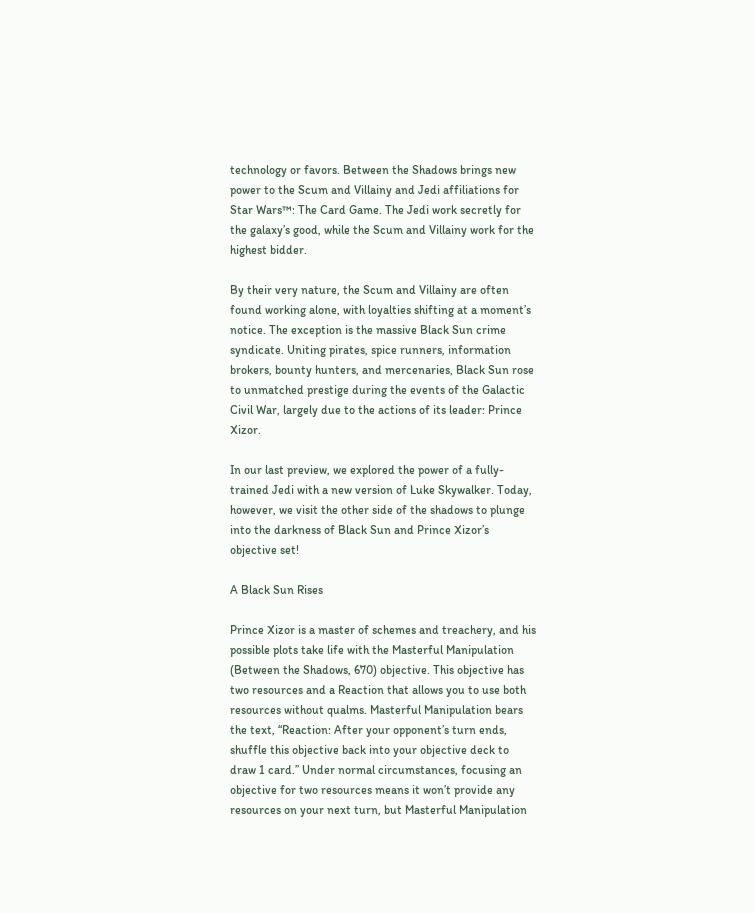technology or favors. Between the Shadows brings new power to the Scum and Villainy and Jedi affiliations for Star Wars™: The Card Game. The Jedi work secretly for the galaxy’s good, while the Scum and Villainy work for the highest bidder.

By their very nature, the Scum and Villainy are often found working alone, with loyalties shifting at a moment’s notice. The exception is the massive Black Sun crime syndicate. Uniting pirates, spice runners, information brokers, bounty hunters, and mercenaries, Black Sun rose to unmatched prestige during the events of the Galactic Civil War, largely due to the actions of its leader: Prince Xizor.

In our last preview, we explored the power of a fully-trained Jedi with a new version of Luke Skywalker. Today, however, we visit the other side of the shadows to plunge into the darkness of Black Sun and Prince Xizor’s objective set!

A Black Sun Rises

Prince Xizor is a master of schemes and treachery, and his possible plots take life with the Masterful Manipulation (Between the Shadows, 670) objective. This objective has two resources and a Reaction that allows you to use both resources without qualms. Masterful Manipulation bears the text, “Reaction: After your opponent’s turn ends, shuffle this objective back into your objective deck to draw 1 card.” Under normal circumstances, focusing an objective for two resources means it won’t provide any resources on your next turn, but Masterful Manipulation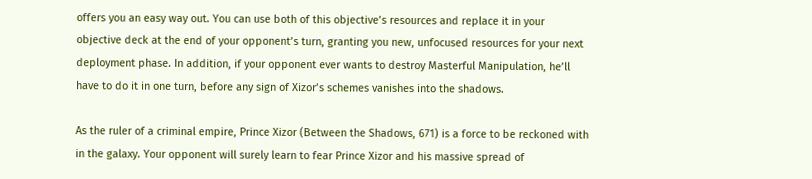offers you an easy way out. You can use both of this objective’s resources and replace it in your objective deck at the end of your opponent’s turn, granting you new, unfocused resources for your next deployment phase. In addition, if your opponent ever wants to destroy Masterful Manipulation, he’ll have to do it in one turn, before any sign of Xizor’s schemes vanishes into the shadows.

As the ruler of a criminal empire, Prince Xizor (Between the Shadows, 671) is a force to be reckoned with in the galaxy. Your opponent will surely learn to fear Prince Xizor and his massive spread of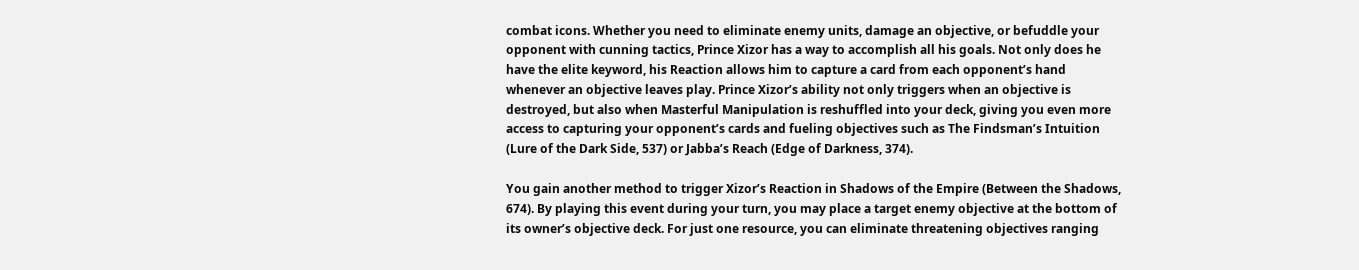combat icons. Whether you need to eliminate enemy units, damage an objective, or befuddle your opponent with cunning tactics, Prince Xizor has a way to accomplish all his goals. Not only does he have the elite keyword, his Reaction allows him to capture a card from each opponent’s hand whenever an objective leaves play. Prince Xizor’s ability not only triggers when an objective is destroyed, but also when Masterful Manipulation is reshuffled into your deck, giving you even more access to capturing your opponent’s cards and fueling objectives such as The Findsman’s Intuition (Lure of the Dark Side, 537) or Jabba’s Reach (Edge of Darkness, 374).

You gain another method to trigger Xizor’s Reaction in Shadows of the Empire (Between the Shadows, 674). By playing this event during your turn, you may place a target enemy objective at the bottom of its owner’s objective deck. For just one resource, you can eliminate threatening objectives ranging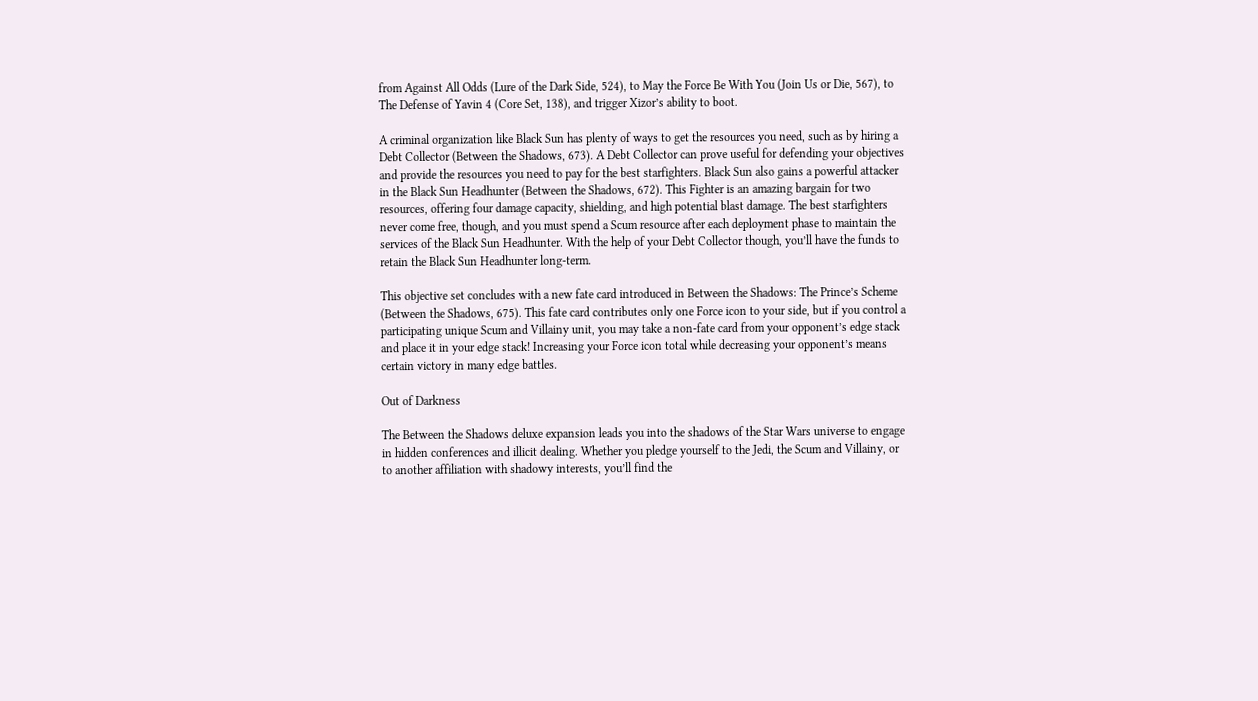from Against All Odds (Lure of the Dark Side, 524), to May the Force Be With You (Join Us or Die, 567), to The Defense of Yavin 4 (Core Set, 138), and trigger Xizor’s ability to boot.

A criminal organization like Black Sun has plenty of ways to get the resources you need, such as by hiring a Debt Collector (Between the Shadows, 673). A Debt Collector can prove useful for defending your objectives and provide the resources you need to pay for the best starfighters. Black Sun also gains a powerful attacker in the Black Sun Headhunter (Between the Shadows, 672). This Fighter is an amazing bargain for two resources, offering four damage capacity, shielding, and high potential blast damage. The best starfighters never come free, though, and you must spend a Scum resource after each deployment phase to maintain the services of the Black Sun Headhunter. With the help of your Debt Collector though, you’ll have the funds to retain the Black Sun Headhunter long-term.

This objective set concludes with a new fate card introduced in Between the Shadows: The Prince’s Scheme (Between the Shadows, 675). This fate card contributes only one Force icon to your side, but if you control a participating unique Scum and Villainy unit, you may take a non-fate card from your opponent’s edge stack and place it in your edge stack! Increasing your Force icon total while decreasing your opponent’s means certain victory in many edge battles.

Out of Darkness

The Between the Shadows deluxe expansion leads you into the shadows of the Star Wars universe to engage in hidden conferences and illicit dealing. Whether you pledge yourself to the Jedi, the Scum and Villainy, or to another affiliation with shadowy interests, you’ll find the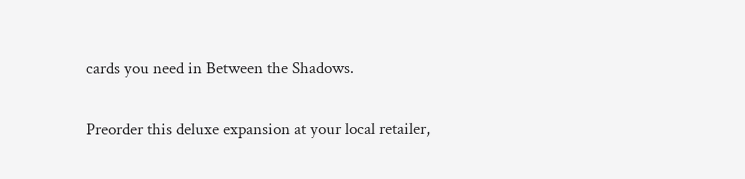cards you need in Between the Shadows.

Preorder this deluxe expansion at your local retailer,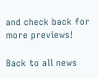and check back for more previews!

Back to all news